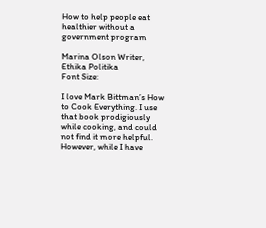How to help people eat healthier without a government program

Marina Olson Writer, Ethika Politika
Font Size:

I love Mark Bittman’s How to Cook Everything. I use that book prodigiously while cooking, and could not find it more helpful. However, while I have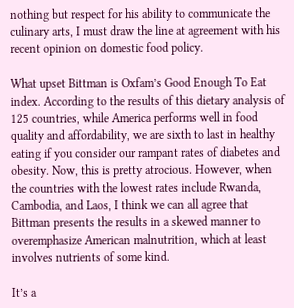nothing but respect for his ability to communicate the culinary arts, I must draw the line at agreement with his recent opinion on domestic food policy.

What upset Bittman is Oxfam’s Good Enough To Eat index. According to the results of this dietary analysis of 125 countries, while America performs well in food quality and affordability, we are sixth to last in healthy eating if you consider our rampant rates of diabetes and obesity. Now, this is pretty atrocious. However, when the countries with the lowest rates include Rwanda, Cambodia, and Laos, I think we can all agree that Bittman presents the results in a skewed manner to overemphasize American malnutrition, which at least involves nutrients of some kind.

It’s a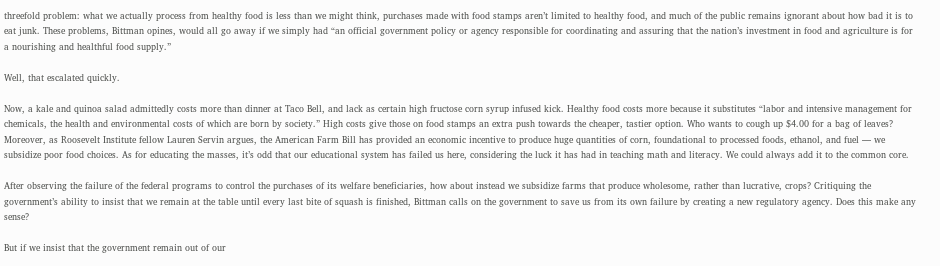threefold problem: what we actually process from healthy food is less than we might think, purchases made with food stamps aren’t limited to healthy food, and much of the public remains ignorant about how bad it is to eat junk. These problems, Bittman opines, would all go away if we simply had “an official government policy or agency responsible for coordinating and assuring that the nation’s investment in food and agriculture is for a nourishing and healthful food supply.”

Well, that escalated quickly.

Now, a kale and quinoa salad admittedly costs more than dinner at Taco Bell, and lack as certain high fructose corn syrup infused kick. Healthy food costs more because it substitutes “labor and intensive management for chemicals, the health and environmental costs of which are born by society.” High costs give those on food stamps an extra push towards the cheaper, tastier option. Who wants to cough up $4.00 for a bag of leaves? Moreover, as Roosevelt Institute fellow Lauren Servin argues, the American Farm Bill has provided an economic incentive to produce huge quantities of corn, foundational to processed foods, ethanol, and fuel — we subsidize poor food choices. As for educating the masses, it’s odd that our educational system has failed us here, considering the luck it has had in teaching math and literacy. We could always add it to the common core.

After observing the failure of the federal programs to control the purchases of its welfare beneficiaries, how about instead we subsidize farms that produce wholesome, rather than lucrative, crops? Critiquing the government’s ability to insist that we remain at the table until every last bite of squash is finished, Bittman calls on the government to save us from its own failure by creating a new regulatory agency. Does this make any sense?

But if we insist that the government remain out of our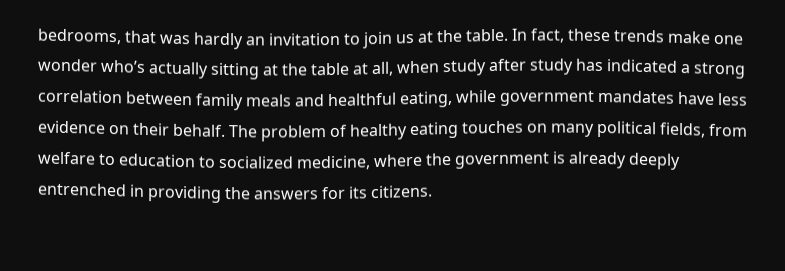bedrooms, that was hardly an invitation to join us at the table. In fact, these trends make one wonder who’s actually sitting at the table at all, when study after study has indicated a strong correlation between family meals and healthful eating, while government mandates have less evidence on their behalf. The problem of healthy eating touches on many political fields, from welfare to education to socialized medicine, where the government is already deeply entrenched in providing the answers for its citizens.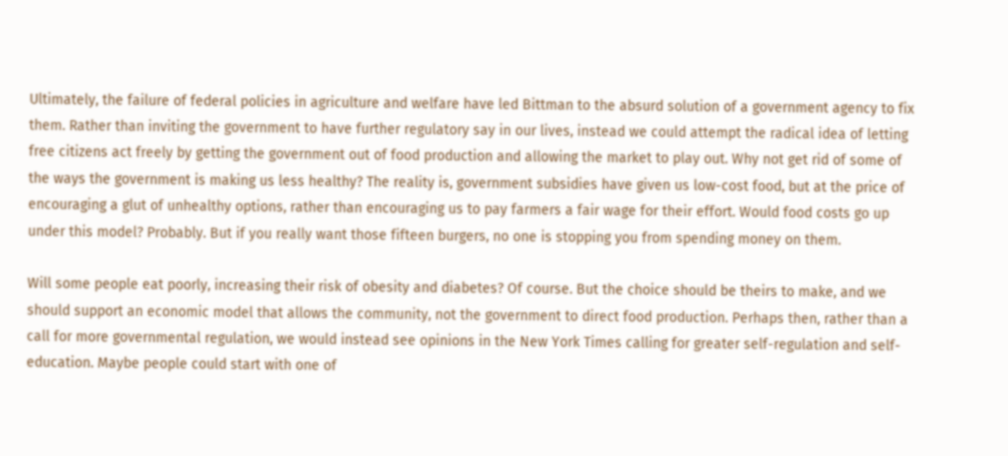Ultimately, the failure of federal policies in agriculture and welfare have led Bittman to the absurd solution of a government agency to fix them. Rather than inviting the government to have further regulatory say in our lives, instead we could attempt the radical idea of letting free citizens act freely by getting the government out of food production and allowing the market to play out. Why not get rid of some of the ways the government is making us less healthy? The reality is, government subsidies have given us low-cost food, but at the price of encouraging a glut of unhealthy options, rather than encouraging us to pay farmers a fair wage for their effort. Would food costs go up under this model? Probably. But if you really want those fifteen burgers, no one is stopping you from spending money on them.

Will some people eat poorly, increasing their risk of obesity and diabetes? Of course. But the choice should be theirs to make, and we should support an economic model that allows the community, not the government to direct food production. Perhaps then, rather than a call for more governmental regulation, we would instead see opinions in the New York Times calling for greater self-regulation and self-education. Maybe people could start with one of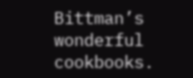Bittman’s wonderful cookbooks.